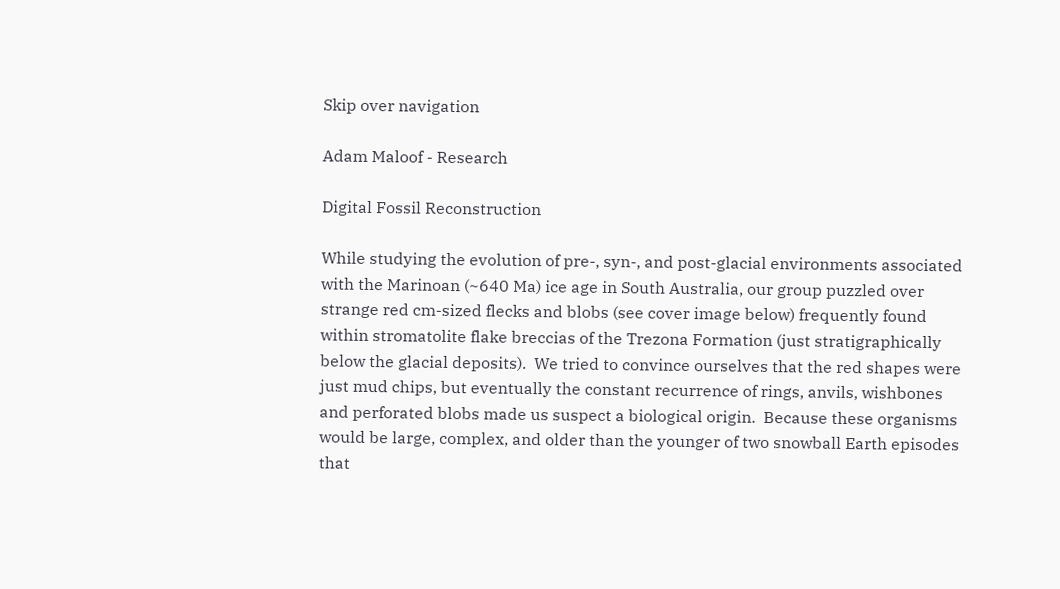Skip over navigation

Adam Maloof - Research

Digital Fossil Reconstruction

While studying the evolution of pre-, syn-, and post-glacial environments associated with the Marinoan (~640 Ma) ice age in South Australia, our group puzzled over strange red cm-sized flecks and blobs (see cover image below) frequently found within stromatolite flake breccias of the Trezona Formation (just stratigraphically below the glacial deposits).  We tried to convince ourselves that the red shapes were just mud chips, but eventually the constant recurrence of rings, anvils, wishbones and perforated blobs made us suspect a biological origin.  Because these organisms would be large, complex, and older than the younger of two snowball Earth episodes that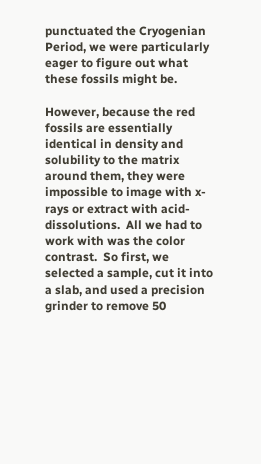punctuated the Cryogenian Period, we were particularly eager to figure out what these fossils might be.

However, because the red fossils are essentially identical in density and solubility to the matrix around them, they were impossible to image with x-rays or extract with acid-dissolutions.  All we had to work with was the color contrast.  So first, we selected a sample, cut it into a slab, and used a precision grinder to remove 50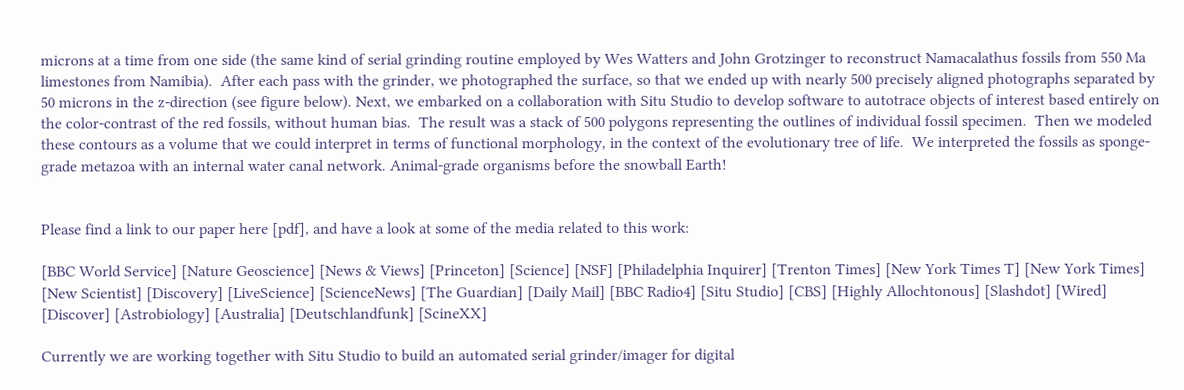microns at a time from one side (the same kind of serial grinding routine employed by Wes Watters and John Grotzinger to reconstruct Namacalathus fossils from 550 Ma limestones from Namibia).  After each pass with the grinder, we photographed the surface, so that we ended up with nearly 500 precisely aligned photographs separated by 50 microns in the z-direction (see figure below). Next, we embarked on a collaboration with Situ Studio to develop software to autotrace objects of interest based entirely on the color-contrast of the red fossils, without human bias.  The result was a stack of 500 polygons representing the outlines of individual fossil specimen.  Then we modeled these contours as a volume that we could interpret in terms of functional morphology, in the context of the evolutionary tree of life.  We interpreted the fossils as sponge-grade metazoa with an internal water canal network. Animal-grade organisms before the snowball Earth!


Please find a link to our paper here [pdf], and have a look at some of the media related to this work:

[BBC World Service] [Nature Geoscience] [News & Views] [Princeton] [Science] [NSF] [Philadelphia Inquirer] [Trenton Times] [New York Times T] [New York Times] [New Scientist] [Discovery] [LiveScience] [ScienceNews] [The Guardian] [Daily Mail] [BBC Radio4] [Situ Studio] [CBS] [Highly Allochtonous] [Slashdot] [Wired] [Discover] [Astrobiology] [Australia] [Deutschlandfunk] [ScineXX]

Currently we are working together with Situ Studio to build an automated serial grinder/imager for digital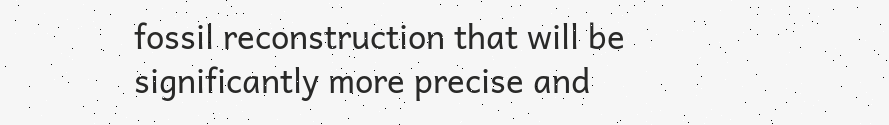fossil reconstruction that will be significantly more precise and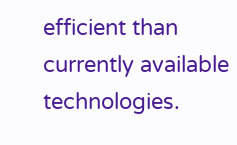efficient than currently available technologies.